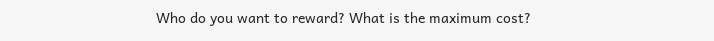Who do you want to reward? What is the maximum cost?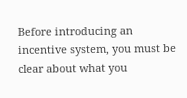Before introducing an incentive system, you must be clear about what you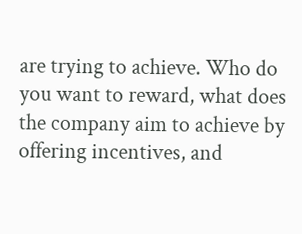are trying to achieve. Who do you want to reward, what does the company aim to achieve by offering incentives, and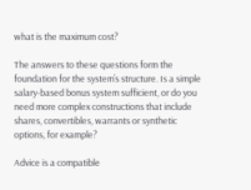what is the maximum cost?

The answers to these questions form the foundation for the system’s structure. Is a simple salary-based bonus system sufficient, or do you need more complex constructions that include shares, convertibles, warrants or synthetic options, for example?

Advice is a compatible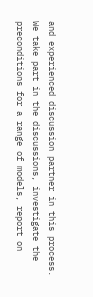and experienced discussion partner in this process.
We take part in the discussions, investigate the preconditions for a range of models, report on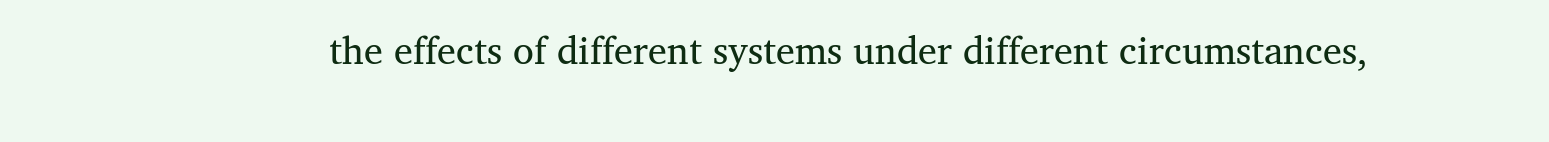the effects of different systems under different circumstances,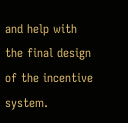and help with the final design of the incentive system.